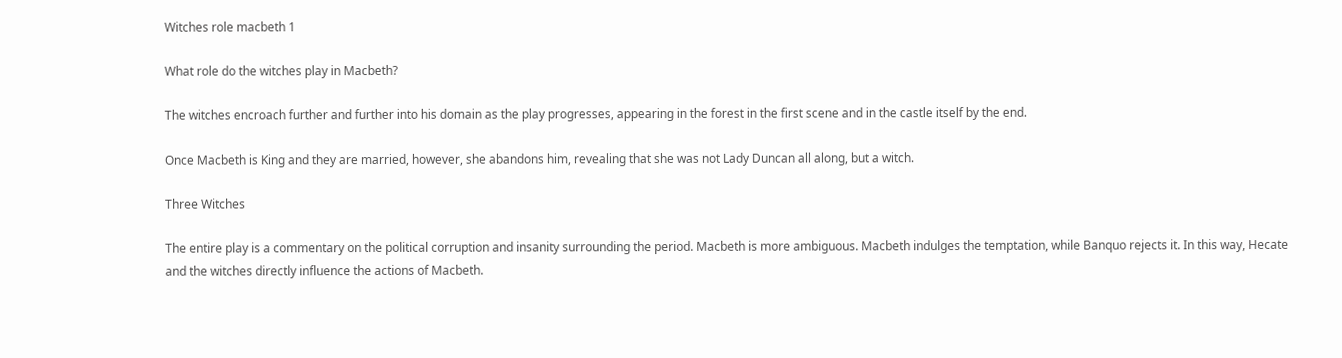Witches role macbeth 1

What role do the witches play in Macbeth?

The witches encroach further and further into his domain as the play progresses, appearing in the forest in the first scene and in the castle itself by the end.

Once Macbeth is King and they are married, however, she abandons him, revealing that she was not Lady Duncan all along, but a witch.

Three Witches

The entire play is a commentary on the political corruption and insanity surrounding the period. Macbeth is more ambiguous. Macbeth indulges the temptation, while Banquo rejects it. In this way, Hecate and the witches directly influence the actions of Macbeth.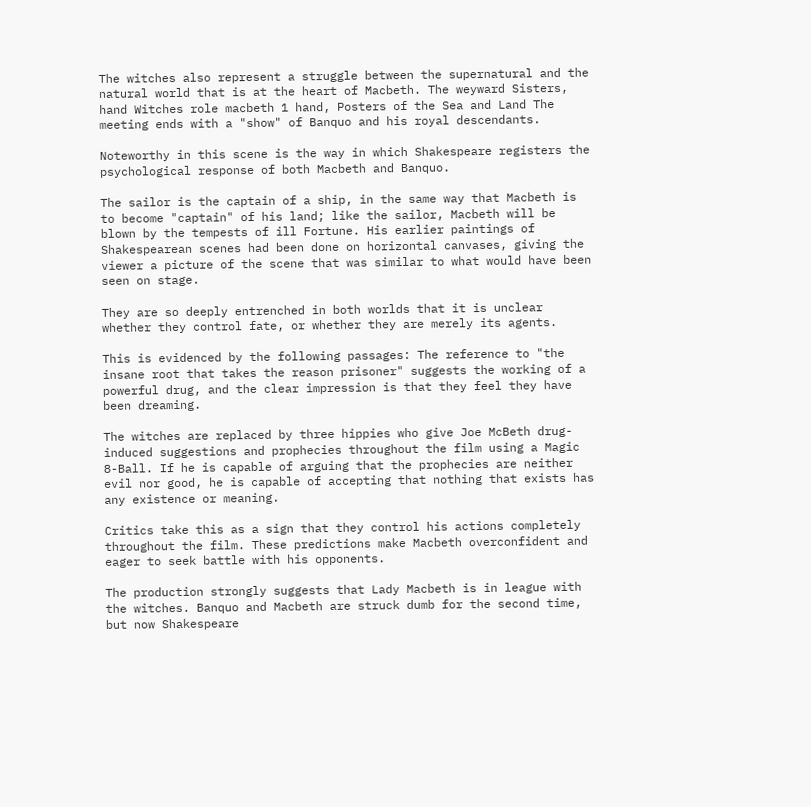The witches also represent a struggle between the supernatural and the natural world that is at the heart of Macbeth. The weyward Sisters, hand Witches role macbeth 1 hand, Posters of the Sea and Land The meeting ends with a "show" of Banquo and his royal descendants.

Noteworthy in this scene is the way in which Shakespeare registers the psychological response of both Macbeth and Banquo.

The sailor is the captain of a ship, in the same way that Macbeth is to become "captain" of his land; like the sailor, Macbeth will be blown by the tempests of ill Fortune. His earlier paintings of Shakespearean scenes had been done on horizontal canvases, giving the viewer a picture of the scene that was similar to what would have been seen on stage.

They are so deeply entrenched in both worlds that it is unclear whether they control fate, or whether they are merely its agents.

This is evidenced by the following passages: The reference to "the insane root that takes the reason prisoner" suggests the working of a powerful drug, and the clear impression is that they feel they have been dreaming.

The witches are replaced by three hippies who give Joe McBeth drug-induced suggestions and prophecies throughout the film using a Magic 8-Ball. If he is capable of arguing that the prophecies are neither evil nor good, he is capable of accepting that nothing that exists has any existence or meaning.

Critics take this as a sign that they control his actions completely throughout the film. These predictions make Macbeth overconfident and eager to seek battle with his opponents.

The production strongly suggests that Lady Macbeth is in league with the witches. Banquo and Macbeth are struck dumb for the second time, but now Shakespeare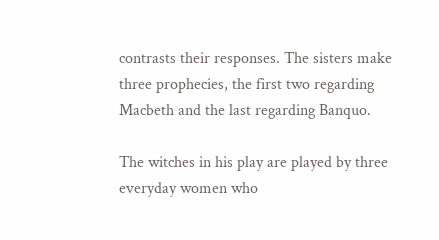contrasts their responses. The sisters make three prophecies, the first two regarding Macbeth and the last regarding Banquo.

The witches in his play are played by three everyday women who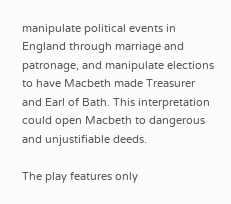manipulate political events in England through marriage and patronage, and manipulate elections to have Macbeth made Treasurer and Earl of Bath. This interpretation could open Macbeth to dangerous and unjustifiable deeds.

The play features only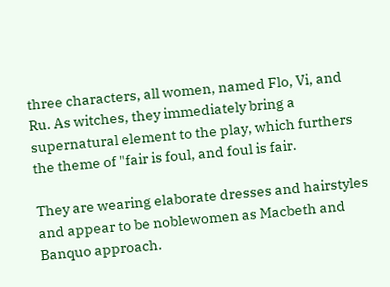three characters, all women, named Flo, Vi, and Ru. As witches, they immediately bring a supernatural element to the play, which furthers the theme of "fair is foul, and foul is fair.

They are wearing elaborate dresses and hairstyles and appear to be noblewomen as Macbeth and Banquo approach.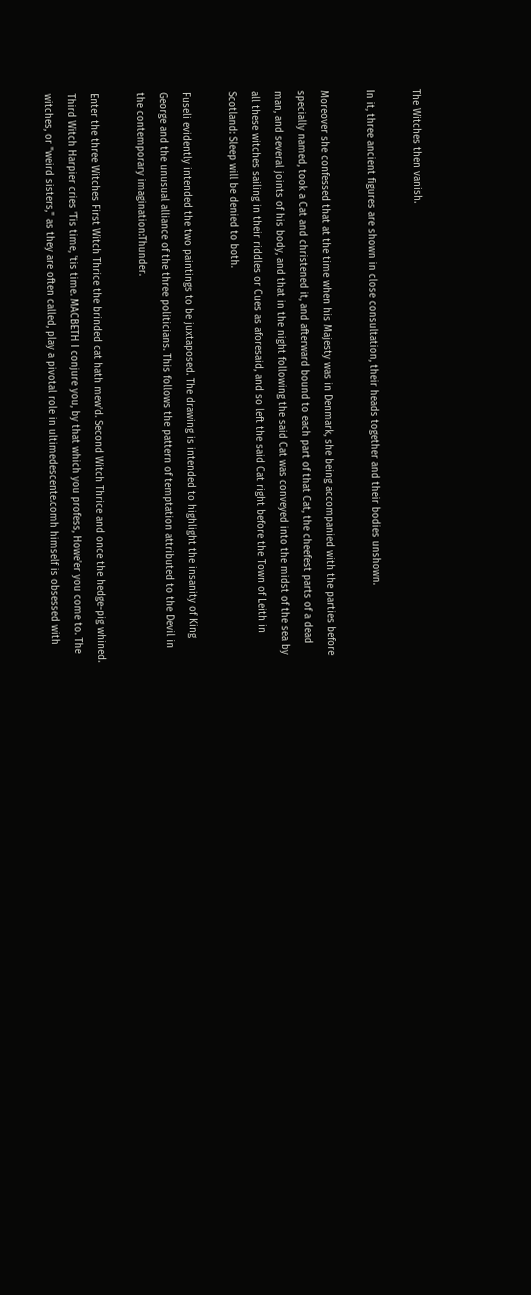The Witches then vanish.

In it, three ancient figures are shown in close consultation, their heads together and their bodies unshown.

Moreover she confessed that at the time when his Majesty was in Denmark, she being accompanied with the parties before specially named, took a Cat and christened it, and afterward bound to each part of that Cat, the cheefest parts of a dead man, and several joints of his body, and that in the night following the said Cat was conveyed into the midst of the sea by all these witches sailing in their riddles or Cues as aforesaid, and so left the said Cat right before the Town of Leith in Scotland: Sleep will be denied to both.

Fuseli evidently intended the two paintings to be juxtaposed. The drawing is intended to highlight the insanity of King George and the unusual alliance of the three politicians. This follows the pattern of temptation attributed to the Devil in the contemporary imagination:Thunder.

Enter the three Witches First Witch Thrice the brinded cat hath mew'd. Second Witch Thrice and once the hedge-pig whined. Third Witch Harpier cries 'Tis time, 'tis time. MACBETH I conjure you, by that which you profess, Howe'er you come to. The witches, or "weird sisters," as they are often called, play a pivotal role in ultimedescente.comh himself is obsessed with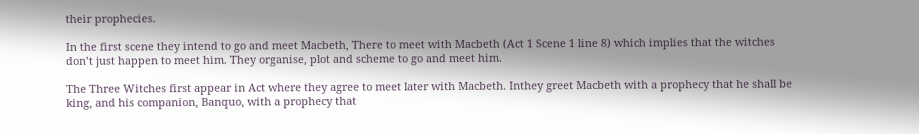their prophecies.

In the first scene they intend to go and meet Macbeth, There to meet with Macbeth (Act 1 Scene 1 line 8) which implies that the witches don’t just happen to meet him. They organise, plot and scheme to go and meet him.

The Three Witches first appear in Act where they agree to meet later with Macbeth. Inthey greet Macbeth with a prophecy that he shall be king, and his companion, Banquo, with a prophecy that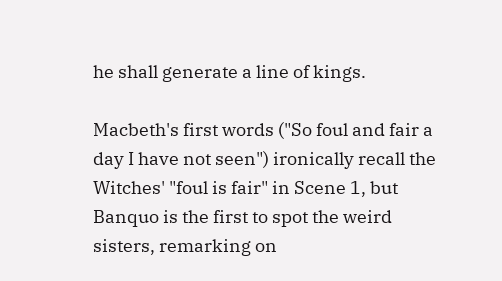he shall generate a line of kings.

Macbeth's first words ("So foul and fair a day I have not seen") ironically recall the Witches' "foul is fair" in Scene 1, but Banquo is the first to spot the weird sisters, remarking on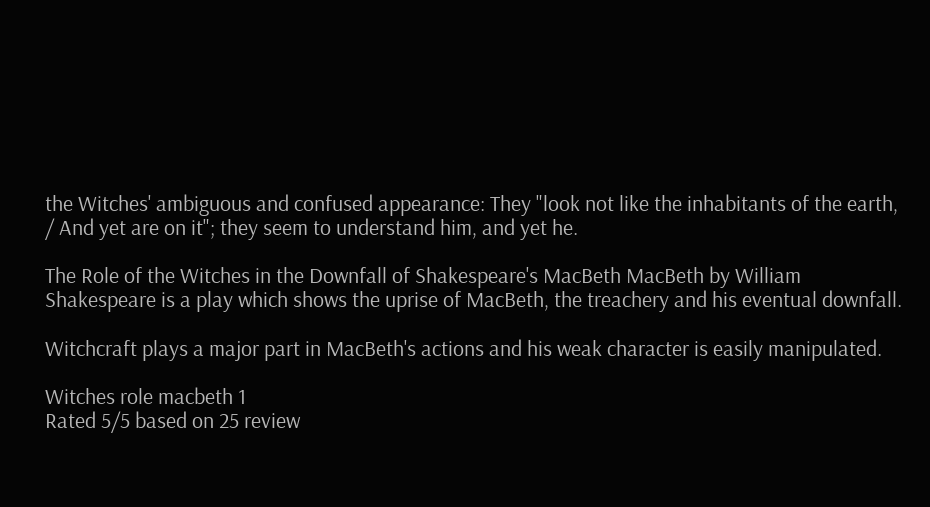the Witches' ambiguous and confused appearance: They "look not like the inhabitants of the earth, / And yet are on it"; they seem to understand him, and yet he.

The Role of the Witches in the Downfall of Shakespeare's MacBeth MacBeth by William Shakespeare is a play which shows the uprise of MacBeth, the treachery and his eventual downfall.

Witchcraft plays a major part in MacBeth's actions and his weak character is easily manipulated.

Witches role macbeth 1
Rated 5/5 based on 25 review